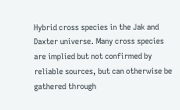Hybrid cross species in the Jak and Daxter universe. Many cross species are implied but not confirmed by reliable sources, but can otherwise be gathered through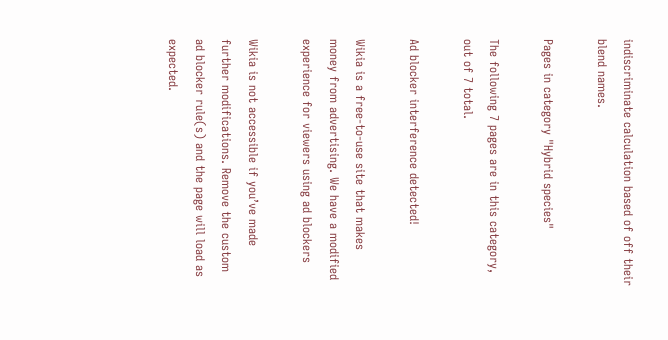indiscriminate calculation based of off their blend names.

Pages in category "Hybrid species"

The following 7 pages are in this category, out of 7 total.

Ad blocker interference detected!

Wikia is a free-to-use site that makes money from advertising. We have a modified experience for viewers using ad blockers

Wikia is not accessible if you’ve made further modifications. Remove the custom ad blocker rule(s) and the page will load as expected.